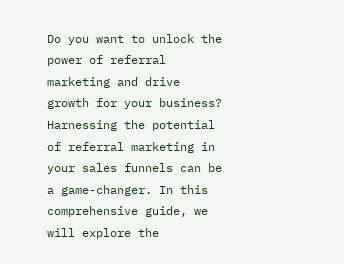Do you want to unlock the power of referral marketing and drive growth for your business? Harnessing the potential of referral marketing in your sales funnels can be a game-changer. In this comprehensive guide, we will explore the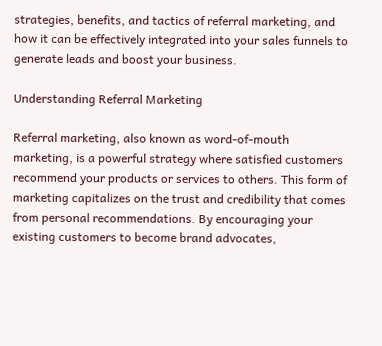strategies, benefits, and tactics of referral marketing, and how it can be effectively integrated into your sales funnels to generate leads and boost your business.

Understanding Referral Marketing

Referral marketing, also known as word-of-mouth marketing, is a powerful strategy where satisfied customers recommend your products or services to others. This form of marketing capitalizes on the trust and credibility that comes from personal recommendations. By encouraging your existing customers to become brand advocates,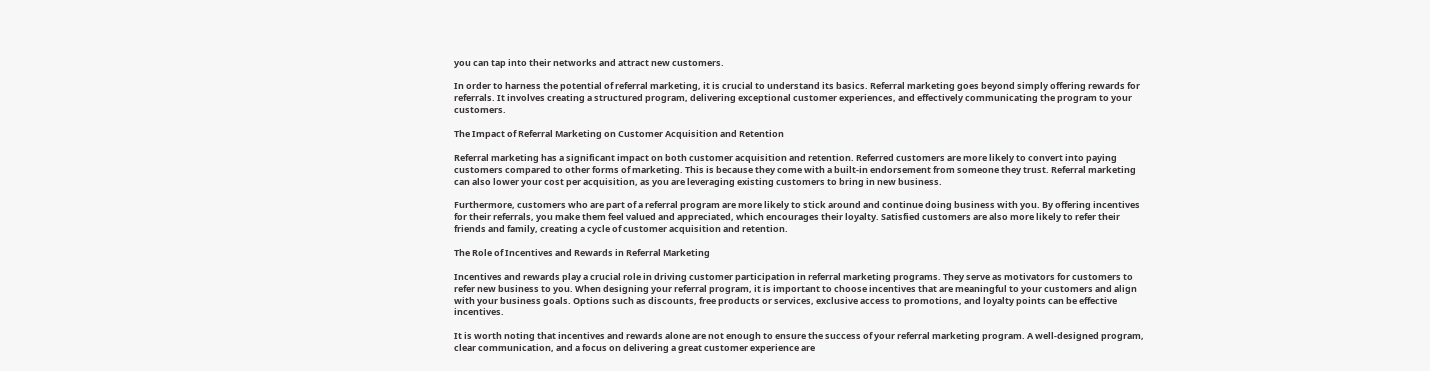you can tap into their networks and attract new customers.

In order to harness the potential of referral marketing, it is crucial to understand its basics. Referral marketing goes beyond simply offering rewards for referrals. It involves creating a structured program, delivering exceptional customer experiences, and effectively communicating the program to your customers.

The Impact of Referral Marketing on Customer Acquisition and Retention

Referral marketing has a significant impact on both customer acquisition and retention. Referred customers are more likely to convert into paying customers compared to other forms of marketing. This is because they come with a built-in endorsement from someone they trust. Referral marketing can also lower your cost per acquisition, as you are leveraging existing customers to bring in new business.

Furthermore, customers who are part of a referral program are more likely to stick around and continue doing business with you. By offering incentives for their referrals, you make them feel valued and appreciated, which encourages their loyalty. Satisfied customers are also more likely to refer their friends and family, creating a cycle of customer acquisition and retention.

The Role of Incentives and Rewards in Referral Marketing

Incentives and rewards play a crucial role in driving customer participation in referral marketing programs. They serve as motivators for customers to refer new business to you. When designing your referral program, it is important to choose incentives that are meaningful to your customers and align with your business goals. Options such as discounts, free products or services, exclusive access to promotions, and loyalty points can be effective incentives.

It is worth noting that incentives and rewards alone are not enough to ensure the success of your referral marketing program. A well-designed program, clear communication, and a focus on delivering a great customer experience are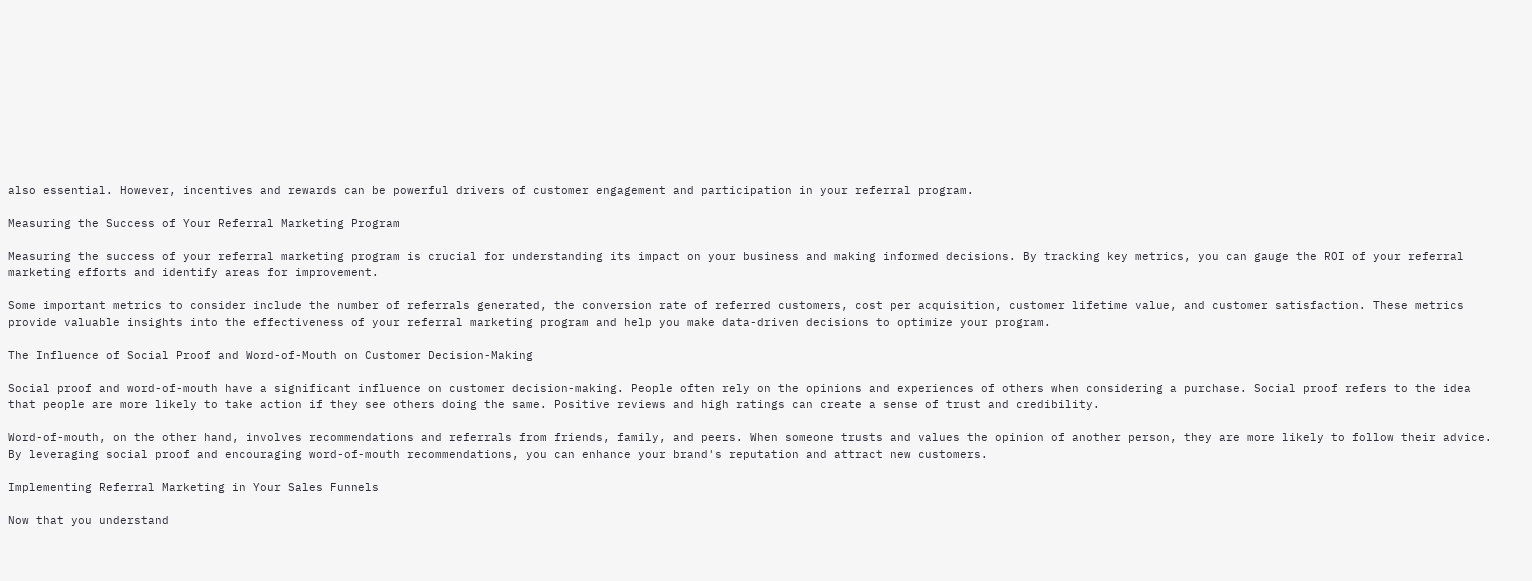also essential. However, incentives and rewards can be powerful drivers of customer engagement and participation in your referral program.

Measuring the Success of Your Referral Marketing Program

Measuring the success of your referral marketing program is crucial for understanding its impact on your business and making informed decisions. By tracking key metrics, you can gauge the ROI of your referral marketing efforts and identify areas for improvement.

Some important metrics to consider include the number of referrals generated, the conversion rate of referred customers, cost per acquisition, customer lifetime value, and customer satisfaction. These metrics provide valuable insights into the effectiveness of your referral marketing program and help you make data-driven decisions to optimize your program.

The Influence of Social Proof and Word-of-Mouth on Customer Decision-Making

Social proof and word-of-mouth have a significant influence on customer decision-making. People often rely on the opinions and experiences of others when considering a purchase. Social proof refers to the idea that people are more likely to take action if they see others doing the same. Positive reviews and high ratings can create a sense of trust and credibility.

Word-of-mouth, on the other hand, involves recommendations and referrals from friends, family, and peers. When someone trusts and values the opinion of another person, they are more likely to follow their advice. By leveraging social proof and encouraging word-of-mouth recommendations, you can enhance your brand's reputation and attract new customers.

Implementing Referral Marketing in Your Sales Funnels

Now that you understand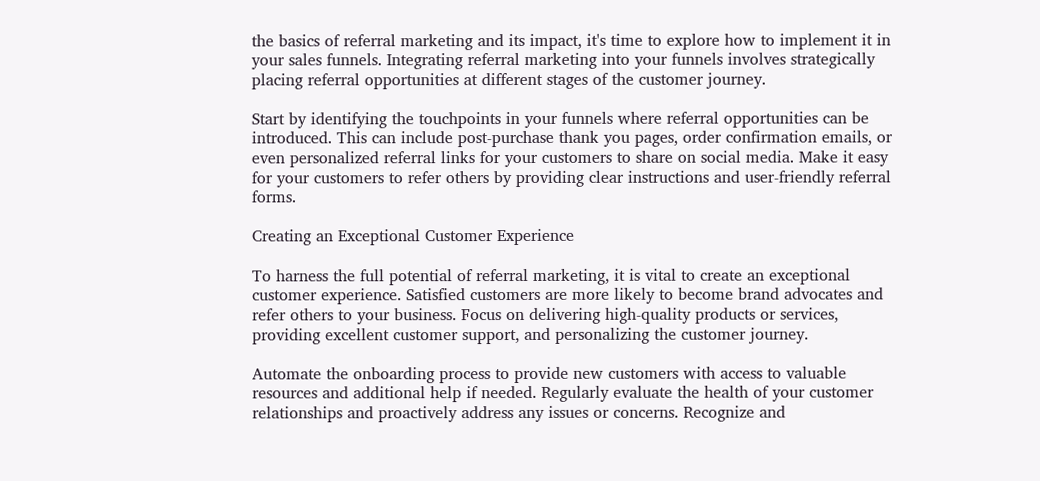the basics of referral marketing and its impact, it's time to explore how to implement it in your sales funnels. Integrating referral marketing into your funnels involves strategically placing referral opportunities at different stages of the customer journey.

Start by identifying the touchpoints in your funnels where referral opportunities can be introduced. This can include post-purchase thank you pages, order confirmation emails, or even personalized referral links for your customers to share on social media. Make it easy for your customers to refer others by providing clear instructions and user-friendly referral forms.

Creating an Exceptional Customer Experience

To harness the full potential of referral marketing, it is vital to create an exceptional customer experience. Satisfied customers are more likely to become brand advocates and refer others to your business. Focus on delivering high-quality products or services, providing excellent customer support, and personalizing the customer journey.

Automate the onboarding process to provide new customers with access to valuable resources and additional help if needed. Regularly evaluate the health of your customer relationships and proactively address any issues or concerns. Recognize and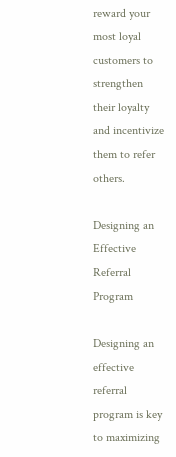reward your most loyal customers to strengthen their loyalty and incentivize them to refer others.

Designing an Effective Referral Program

Designing an effective referral program is key to maximizing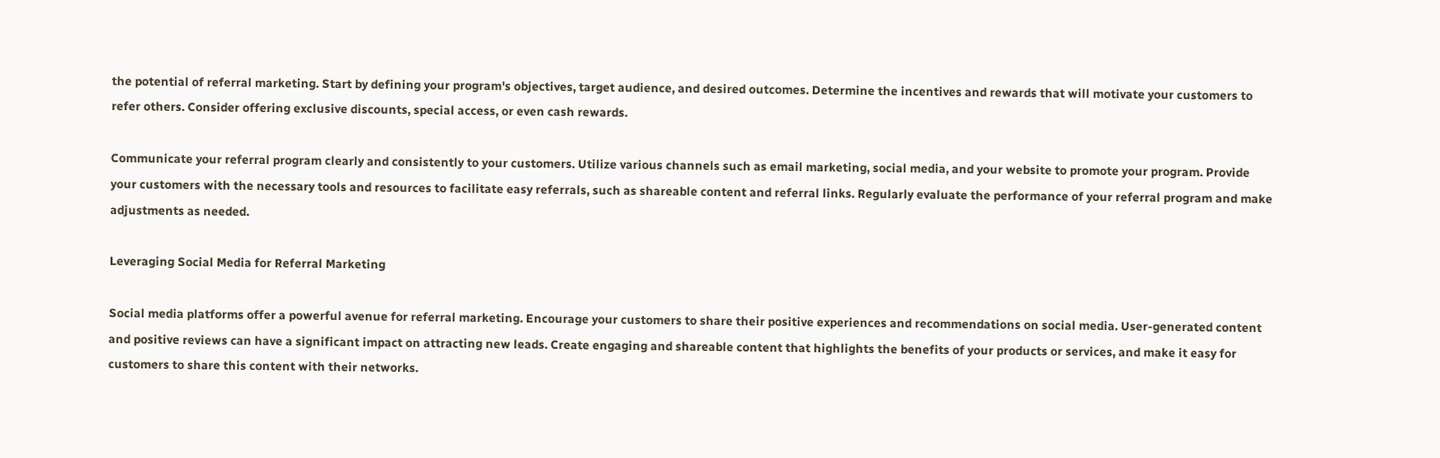the potential of referral marketing. Start by defining your program's objectives, target audience, and desired outcomes. Determine the incentives and rewards that will motivate your customers to refer others. Consider offering exclusive discounts, special access, or even cash rewards.

Communicate your referral program clearly and consistently to your customers. Utilize various channels such as email marketing, social media, and your website to promote your program. Provide your customers with the necessary tools and resources to facilitate easy referrals, such as shareable content and referral links. Regularly evaluate the performance of your referral program and make adjustments as needed.

Leveraging Social Media for Referral Marketing

Social media platforms offer a powerful avenue for referral marketing. Encourage your customers to share their positive experiences and recommendations on social media. User-generated content and positive reviews can have a significant impact on attracting new leads. Create engaging and shareable content that highlights the benefits of your products or services, and make it easy for customers to share this content with their networks.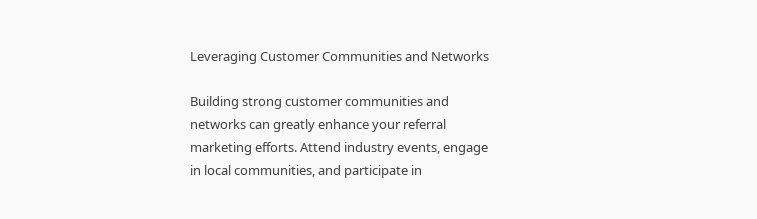Leveraging Customer Communities and Networks

Building strong customer communities and networks can greatly enhance your referral marketing efforts. Attend industry events, engage in local communities, and participate in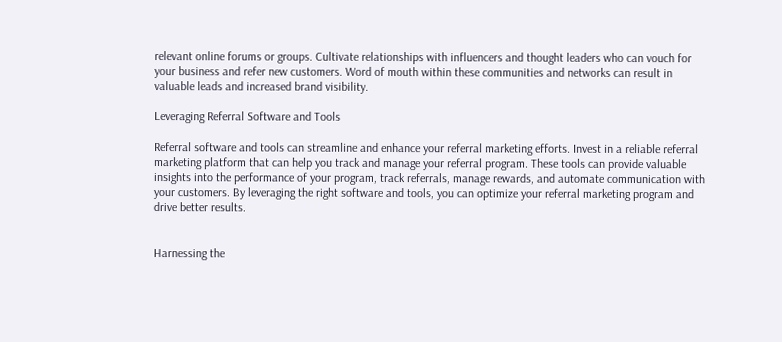relevant online forums or groups. Cultivate relationships with influencers and thought leaders who can vouch for your business and refer new customers. Word of mouth within these communities and networks can result in valuable leads and increased brand visibility.

Leveraging Referral Software and Tools

Referral software and tools can streamline and enhance your referral marketing efforts. Invest in a reliable referral marketing platform that can help you track and manage your referral program. These tools can provide valuable insights into the performance of your program, track referrals, manage rewards, and automate communication with your customers. By leveraging the right software and tools, you can optimize your referral marketing program and drive better results.


Harnessing the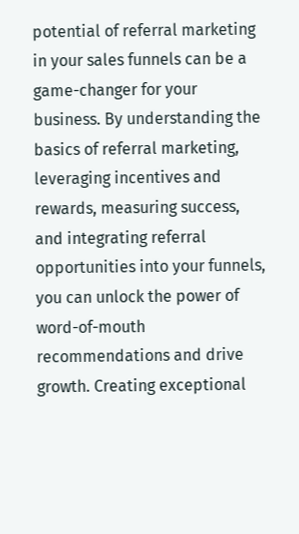potential of referral marketing in your sales funnels can be a game-changer for your business. By understanding the basics of referral marketing, leveraging incentives and rewards, measuring success, and integrating referral opportunities into your funnels, you can unlock the power of word-of-mouth recommendations and drive growth. Creating exceptional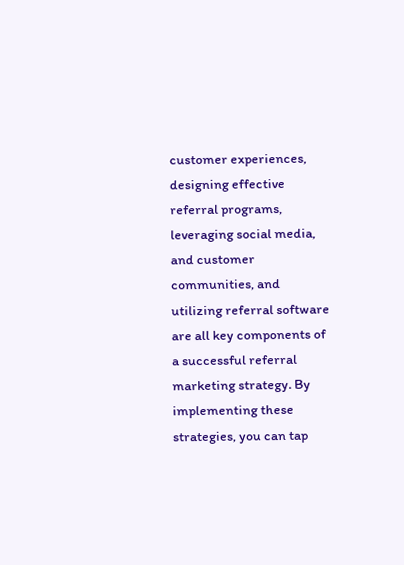customer experiences, designing effective referral programs, leveraging social media, and customer communities, and utilizing referral software are all key components of a successful referral marketing strategy. By implementing these strategies, you can tap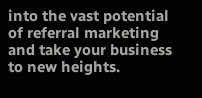into the vast potential of referral marketing and take your business to new heights.